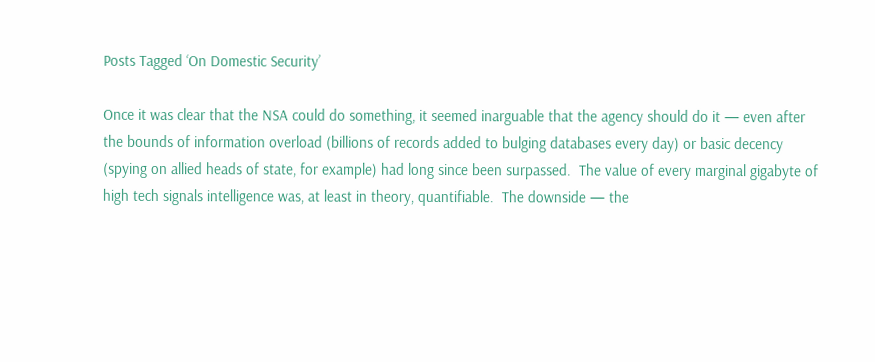Posts Tagged ‘On Domestic Security’

Once it was clear that the NSA could do something, it seemed inarguable that the agency should do it — even after the bounds of information overload (billions of records added to bulging databases every day) or basic decency (spying on allied heads of state, for example) had long since been surpassed.  The value of every marginal gigabyte of high tech signals intelligence was, at least in theory, quantifiable.  The downside — the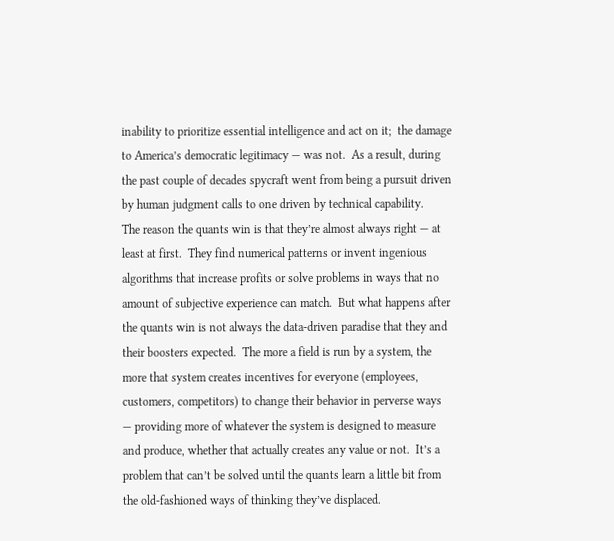inability to prioritize essential intelligence and act on it;  the damage to America’s democratic legitimacy — was not.  As a result, during the past couple of decades spycraft went from being a pursuit driven by human judgment calls to one driven by technical capability.
The reason the quants win is that they’re almost always right — at least at first.  They find numerical patterns or invent ingenious algorithms that increase profits or solve problems in ways that no amount of subjective experience can match.  But what happens after the quants win is not always the data-driven paradise that they and their boosters expected.  The more a field is run by a system, the more that system creates incentives for everyone (employees, customers, competitors) to change their behavior in perverse ways — providing more of whatever the system is designed to measure and produce, whether that actually creates any value or not.  It’s a problem that can’t be solved until the quants learn a little bit from the old-fashioned ways of thinking they’ve displaced.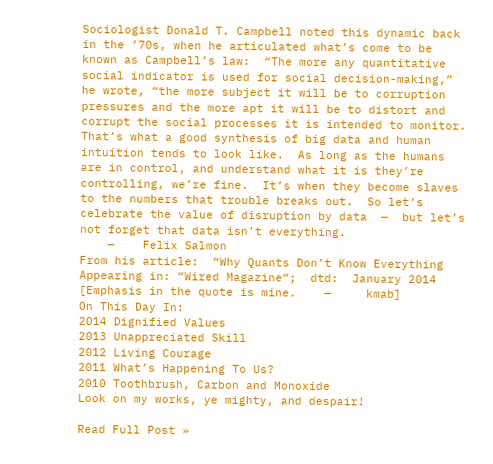Sociologist Donald T. Campbell noted this dynamic back in the ’70s, when he articulated what’s come to be known as Campbell’s law:  “The more any quantitative social indicator is used for social decision-making,” he wrote, “the more subject it will be to corruption pressures and the more apt it will be to distort and corrupt the social processes it is intended to monitor.
That’s what a good synthesis of big data and human intuition tends to look like.  As long as the humans are in control, and understand what it is they’re controlling, we’re fine.  It’s when they become slaves to the numbers that trouble breaks out.  So let’s celebrate the value of disruption by data  —  but let’s not forget that data isn’t everything.
    —    Felix Salmon
From his article:  “Why Quants Don’t Know Everything
Appearing in: “Wired Magazine“;  dtd:  January 2014
[Emphasis in the quote is mine.    —     kmab]
On This Day In:
2014 Dignified Values
2013 Unappreciated Skill
2012 Living Courage
2011 What’s Happening To Us?
2010 Toothbrush, Carbon and Monoxide
Look on my works, ye mighty, and despair!

Read Full Post »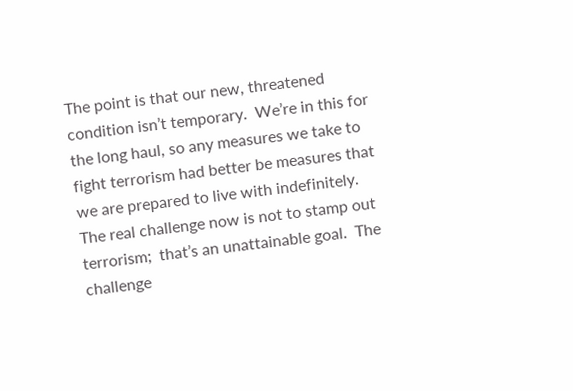The point is that our new, threatened condition isn’t temporary.  We’re in this for the long haul, so any measures we take to fight terrorism had better be measures that we are prepared to live with indefinitely.
The real challenge now is not to stamp out terrorism;  that’s an unattainable goal.  The challenge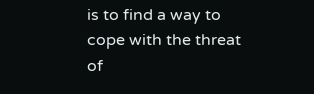is to find a way to cope with the threat of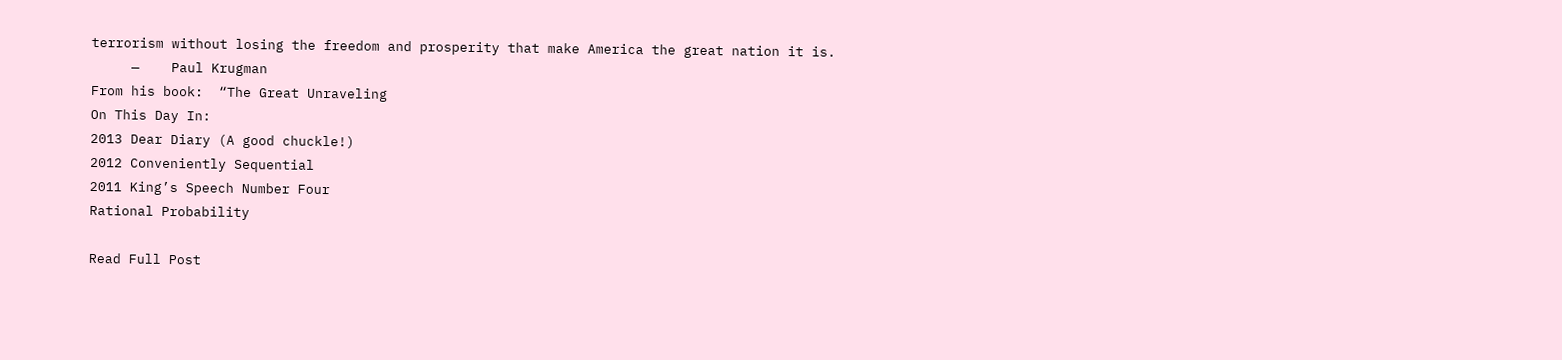terrorism without losing the freedom and prosperity that make America the great nation it is.
     —    Paul Krugman
From his book:  “The Great Unraveling
On This Day In:
2013 Dear Diary (A good chuckle!)
2012 Conveniently Sequential
2011 King’s Speech Number Four
Rational Probability

Read Full Post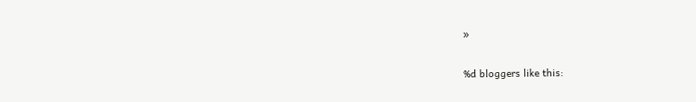»

%d bloggers like this: